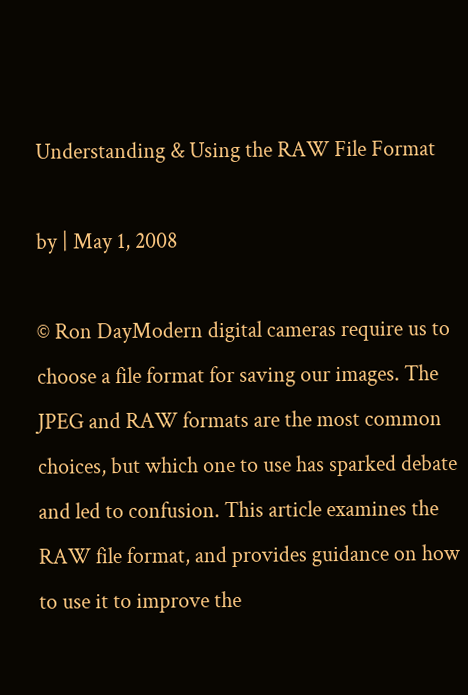Understanding & Using the RAW File Format

by | May 1, 2008

© Ron DayModern digital cameras require us to choose a file format for saving our images. The JPEG and RAW formats are the most common choices, but which one to use has sparked debate and led to confusion. This article examines the RAW file format, and provides guidance on how to use it to improve the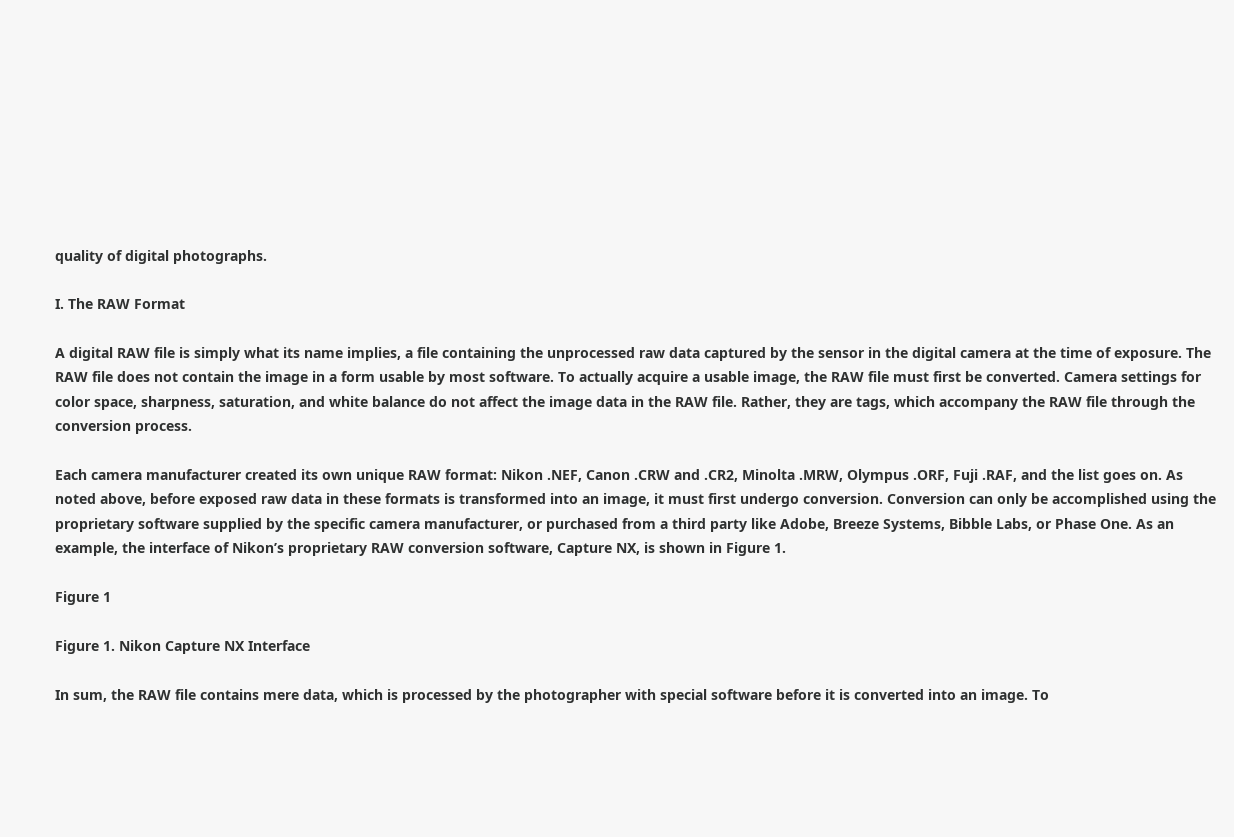quality of digital photographs.

I. The RAW Format

A digital RAW file is simply what its name implies, a file containing the unprocessed raw data captured by the sensor in the digital camera at the time of exposure. The RAW file does not contain the image in a form usable by most software. To actually acquire a usable image, the RAW file must first be converted. Camera settings for color space, sharpness, saturation, and white balance do not affect the image data in the RAW file. Rather, they are tags, which accompany the RAW file through the conversion process.

Each camera manufacturer created its own unique RAW format: Nikon .NEF, Canon .CRW and .CR2, Minolta .MRW, Olympus .ORF, Fuji .RAF, and the list goes on. As noted above, before exposed raw data in these formats is transformed into an image, it must first undergo conversion. Conversion can only be accomplished using the proprietary software supplied by the specific camera manufacturer, or purchased from a third party like Adobe, Breeze Systems, Bibble Labs, or Phase One. As an example, the interface of Nikon’s proprietary RAW conversion software, Capture NX, is shown in Figure 1.

Figure 1

Figure 1. Nikon Capture NX Interface

In sum, the RAW file contains mere data, which is processed by the photographer with special software before it is converted into an image. To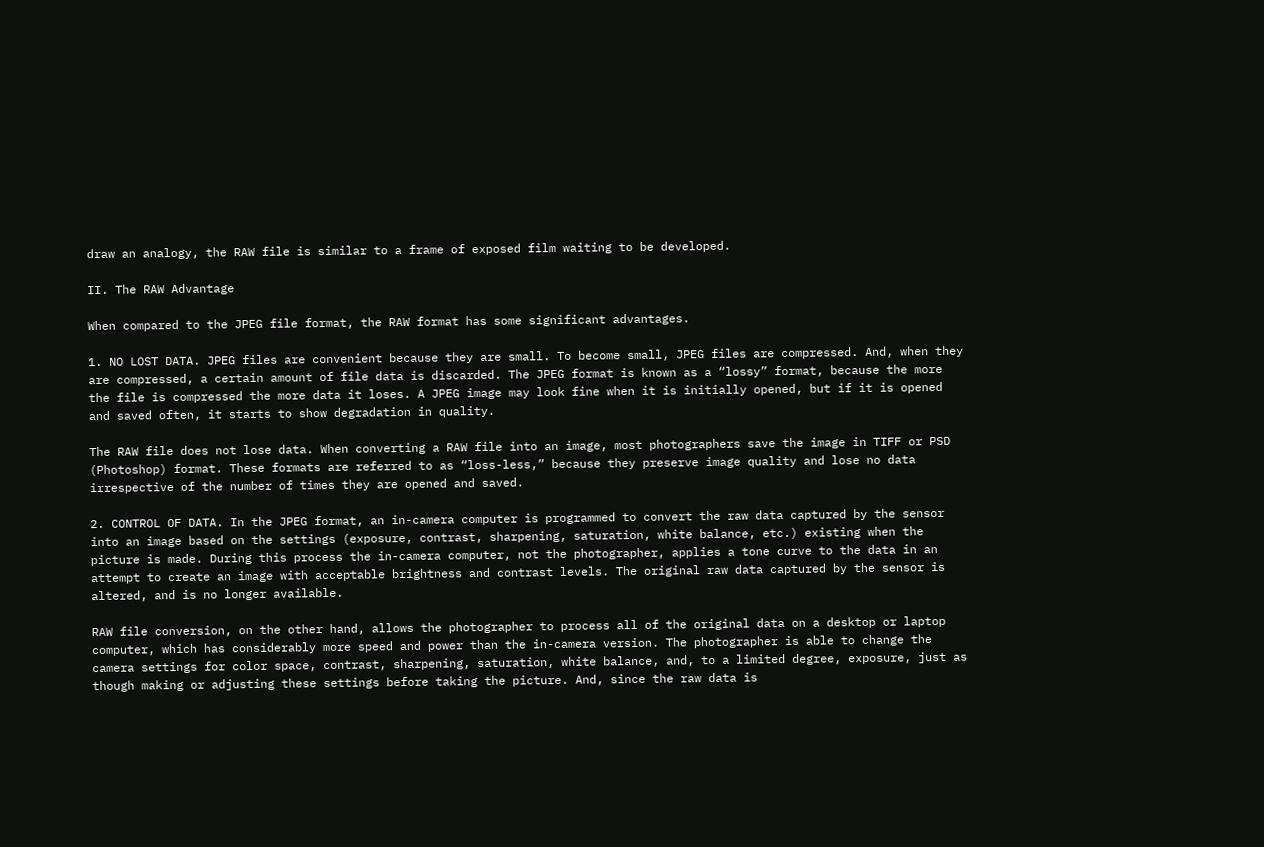draw an analogy, the RAW file is similar to a frame of exposed film waiting to be developed.

II. The RAW Advantage

When compared to the JPEG file format, the RAW format has some significant advantages.

1. NO LOST DATA. JPEG files are convenient because they are small. To become small, JPEG files are compressed. And, when they are compressed, a certain amount of file data is discarded. The JPEG format is known as a “lossy” format, because the more the file is compressed the more data it loses. A JPEG image may look fine when it is initially opened, but if it is opened and saved often, it starts to show degradation in quality.

The RAW file does not lose data. When converting a RAW file into an image, most photographers save the image in TIFF or PSD (Photoshop) format. These formats are referred to as “loss-less,” because they preserve image quality and lose no data irrespective of the number of times they are opened and saved.

2. CONTROL OF DATA. In the JPEG format, an in-camera computer is programmed to convert the raw data captured by the sensor into an image based on the settings (exposure, contrast, sharpening, saturation, white balance, etc.) existing when the picture is made. During this process the in-camera computer, not the photographer, applies a tone curve to the data in an attempt to create an image with acceptable brightness and contrast levels. The original raw data captured by the sensor is altered, and is no longer available.

RAW file conversion, on the other hand, allows the photographer to process all of the original data on a desktop or laptop computer, which has considerably more speed and power than the in-camera version. The photographer is able to change the camera settings for color space, contrast, sharpening, saturation, white balance, and, to a limited degree, exposure, just as though making or adjusting these settings before taking the picture. And, since the raw data is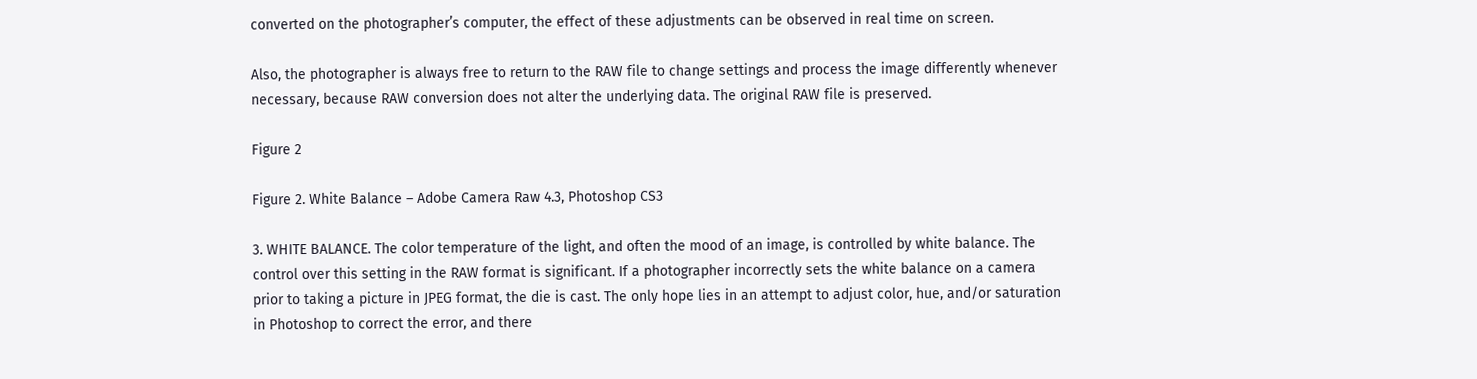converted on the photographer’s computer, the effect of these adjustments can be observed in real time on screen.

Also, the photographer is always free to return to the RAW file to change settings and process the image differently whenever necessary, because RAW conversion does not alter the underlying data. The original RAW file is preserved.

Figure 2

Figure 2. White Balance – Adobe Camera Raw 4.3, Photoshop CS3

3. WHITE BALANCE. The color temperature of the light, and often the mood of an image, is controlled by white balance. The control over this setting in the RAW format is significant. If a photographer incorrectly sets the white balance on a camera prior to taking a picture in JPEG format, the die is cast. The only hope lies in an attempt to adjust color, hue, and/or saturation in Photoshop to correct the error, and there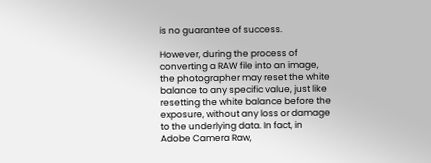is no guarantee of success.

However, during the process of converting a RAW file into an image, the photographer may reset the white balance to any specific value, just like resetting the white balance before the exposure, without any loss or damage to the underlying data. In fact, in Adobe Camera Raw,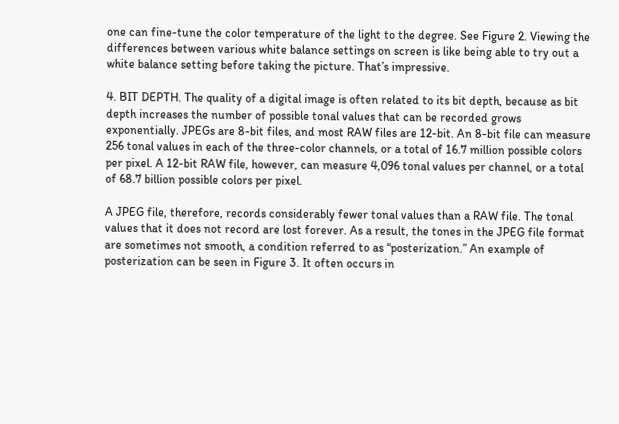one can fine-tune the color temperature of the light to the degree. See Figure 2. Viewing the differences between various white balance settings on screen is like being able to try out a white balance setting before taking the picture. That’s impressive.

4. BIT DEPTH. The quality of a digital image is often related to its bit depth, because as bit depth increases the number of possible tonal values that can be recorded grows exponentially. JPEGs are 8-bit files, and most RAW files are 12-bit. An 8-bit file can measure 256 tonal values in each of the three-color channels, or a total of 16.7 million possible colors per pixel. A 12-bit RAW file, however, can measure 4,096 tonal values per channel, or a total of 68.7 billion possible colors per pixel.

A JPEG file, therefore, records considerably fewer tonal values than a RAW file. The tonal values that it does not record are lost forever. As a result, the tones in the JPEG file format are sometimes not smooth, a condition referred to as “posterization.” An example of posterization can be seen in Figure 3. It often occurs in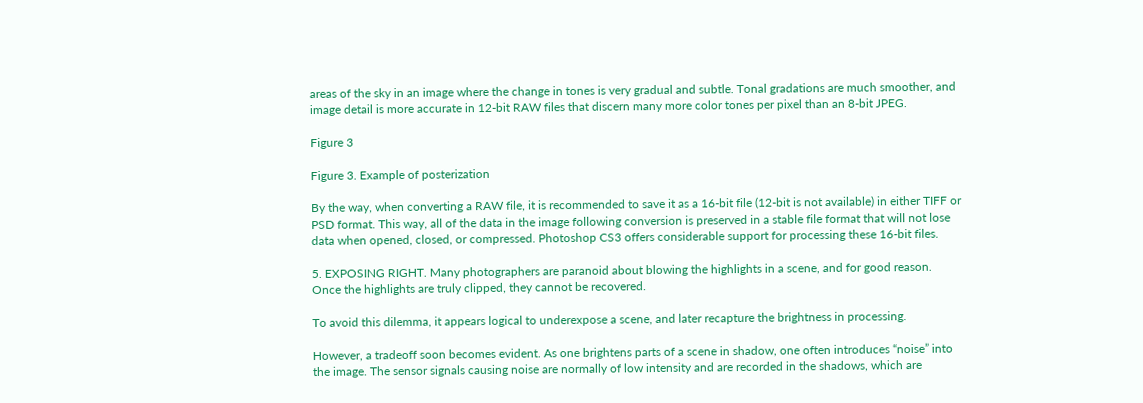areas of the sky in an image where the change in tones is very gradual and subtle. Tonal gradations are much smoother, and image detail is more accurate in 12-bit RAW files that discern many more color tones per pixel than an 8-bit JPEG.

Figure 3

Figure 3. Example of posterization

By the way, when converting a RAW file, it is recommended to save it as a 16-bit file (12-bit is not available) in either TIFF or PSD format. This way, all of the data in the image following conversion is preserved in a stable file format that will not lose data when opened, closed, or compressed. Photoshop CS3 offers considerable support for processing these 16-bit files.

5. EXPOSING RIGHT. Many photographers are paranoid about blowing the highlights in a scene, and for good reason. Once the highlights are truly clipped, they cannot be recovered.

To avoid this dilemma, it appears logical to underexpose a scene, and later recapture the brightness in processing.

However, a tradeoff soon becomes evident. As one brightens parts of a scene in shadow, one often introduces “noise” into the image. The sensor signals causing noise are normally of low intensity and are recorded in the shadows, which are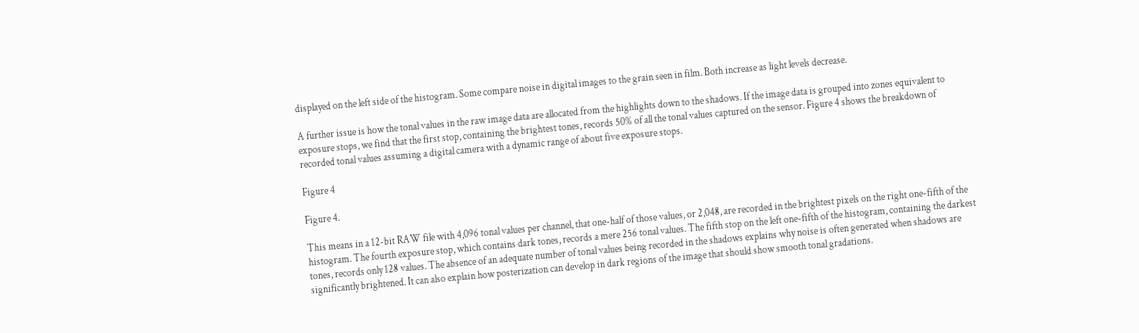displayed on the left side of the histogram. Some compare noise in digital images to the grain seen in film. Both increase as light levels decrease.

A further issue is how the tonal values in the raw image data are allocated from the highlights down to the shadows. If the image data is grouped into zones equivalent to exposure stops, we find that the first stop, containing the brightest tones, records 50% of all the tonal values captured on the sensor. Figure 4 shows the breakdown of recorded tonal values assuming a digital camera with a dynamic range of about five exposure stops.

Figure 4

Figure 4.

This means in a 12-bit RAW file with 4,096 tonal values per channel, that one-half of those values, or 2,048, are recorded in the brightest pixels on the right one-fifth of the histogram. The fourth exposure stop, which contains dark tones, records a mere 256 tonal values. The fifth stop on the left one-fifth of the histogram, containing the darkest tones, records only 128 values. The absence of an adequate number of tonal values being recorded in the shadows explains why noise is often generated when shadows are significantly brightened. It can also explain how posterization can develop in dark regions of the image that should show smooth tonal gradations.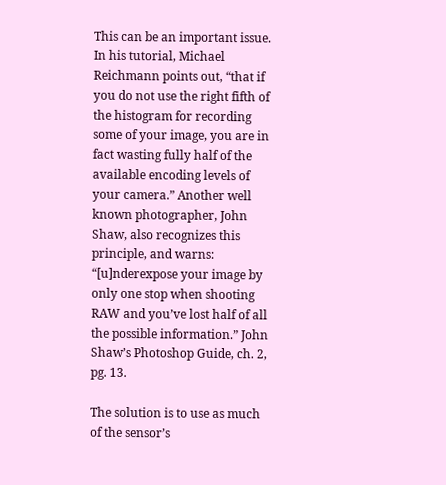This can be an important issue. In his tutorial, Michael Reichmann points out, “that if you do not use the right fifth of the histogram for recording some of your image, you are in fact wasting fully half of the available encoding levels of your camera.” Another well known photographer, John Shaw, also recognizes this principle, and warns: “[u]nderexpose your image by only one stop when shooting RAW and you’ve lost half of all the possible information.” John Shaw’s Photoshop Guide, ch. 2, pg. 13.

The solution is to use as much of the sensor’s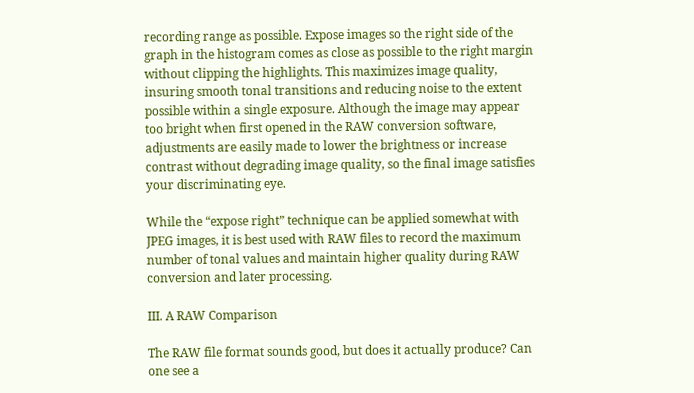recording range as possible. Expose images so the right side of the graph in the histogram comes as close as possible to the right margin without clipping the highlights. This maximizes image quality, insuring smooth tonal transitions and reducing noise to the extent possible within a single exposure. Although the image may appear too bright when first opened in the RAW conversion software, adjustments are easily made to lower the brightness or increase contrast without degrading image quality, so the final image satisfies your discriminating eye.

While the “expose right” technique can be applied somewhat with JPEG images, it is best used with RAW files to record the maximum number of tonal values and maintain higher quality during RAW conversion and later processing.

III. A RAW Comparison

The RAW file format sounds good, but does it actually produce? Can one see a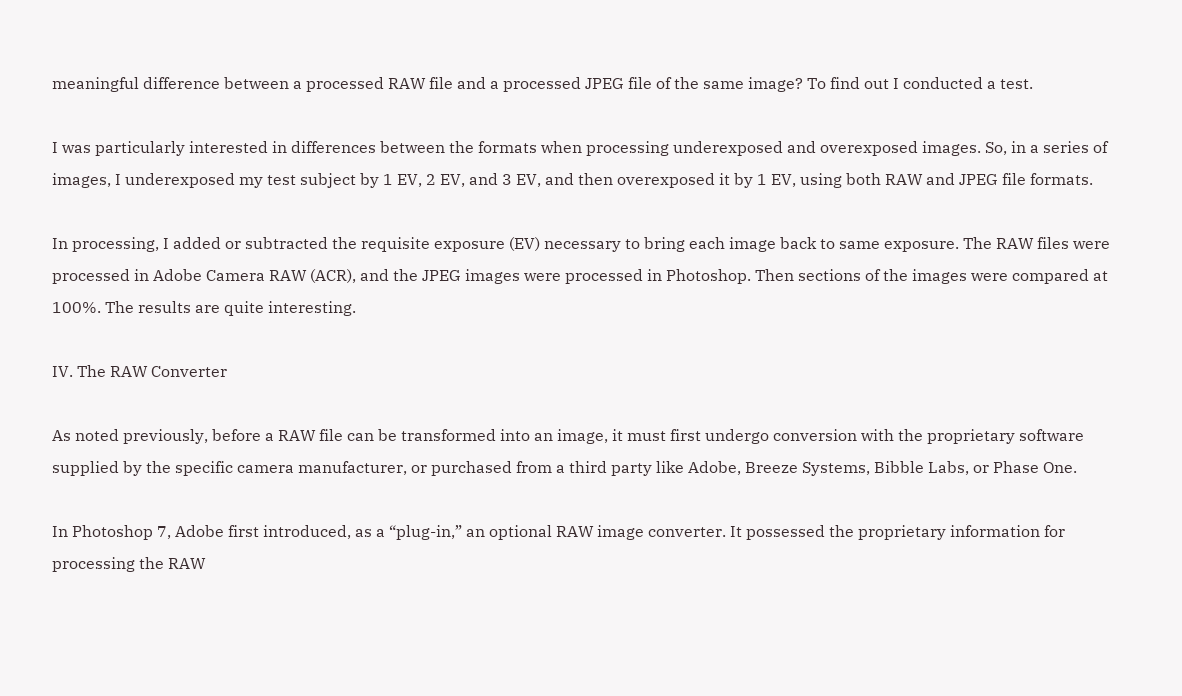meaningful difference between a processed RAW file and a processed JPEG file of the same image? To find out I conducted a test.

I was particularly interested in differences between the formats when processing underexposed and overexposed images. So, in a series of images, I underexposed my test subject by 1 EV, 2 EV, and 3 EV, and then overexposed it by 1 EV, using both RAW and JPEG file formats.

In processing, I added or subtracted the requisite exposure (EV) necessary to bring each image back to same exposure. The RAW files were processed in Adobe Camera RAW (ACR), and the JPEG images were processed in Photoshop. Then sections of the images were compared at 100%. The results are quite interesting.

IV. The RAW Converter

As noted previously, before a RAW file can be transformed into an image, it must first undergo conversion with the proprietary software supplied by the specific camera manufacturer, or purchased from a third party like Adobe, Breeze Systems, Bibble Labs, or Phase One.

In Photoshop 7, Adobe first introduced, as a “plug-in,” an optional RAW image converter. It possessed the proprietary information for processing the RAW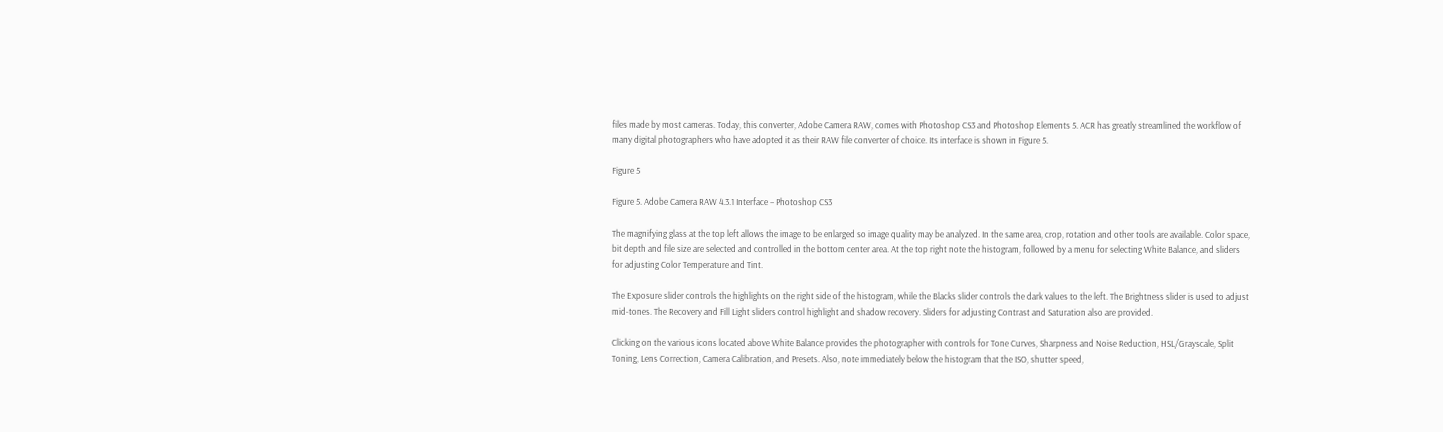files made by most cameras. Today, this converter, Adobe Camera RAW, comes with Photoshop CS3 and Photoshop Elements 5. ACR has greatly streamlined the workflow of many digital photographers who have adopted it as their RAW file converter of choice. Its interface is shown in Figure 5.

Figure 5

Figure 5. Adobe Camera RAW 4.3.1 Interface – Photoshop CS3

The magnifying glass at the top left allows the image to be enlarged so image quality may be analyzed. In the same area, crop, rotation and other tools are available. Color space, bit depth and file size are selected and controlled in the bottom center area. At the top right note the histogram, followed by a menu for selecting White Balance, and sliders for adjusting Color Temperature and Tint.

The Exposure slider controls the highlights on the right side of the histogram, while the Blacks slider controls the dark values to the left. The Brightness slider is used to adjust mid-tones. The Recovery and Fill Light sliders control highlight and shadow recovery. Sliders for adjusting Contrast and Saturation also are provided.

Clicking on the various icons located above White Balance provides the photographer with controls for Tone Curves, Sharpness and Noise Reduction, HSL/Grayscale, Split Toning, Lens Correction, Camera Calibration, and Presets. Also, note immediately below the histogram that the ISO, shutter speed,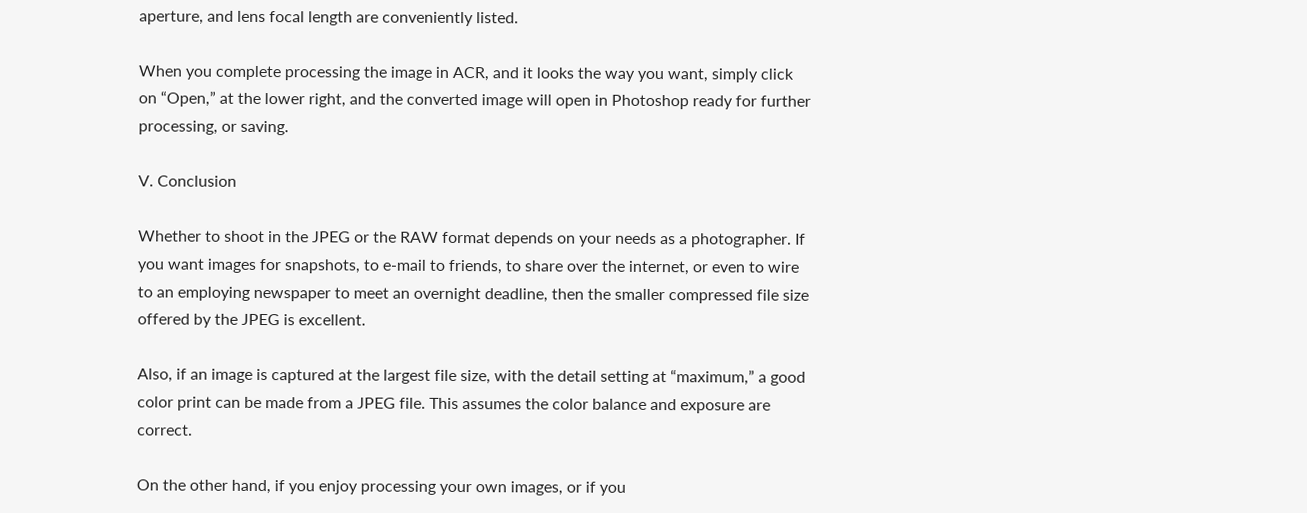aperture, and lens focal length are conveniently listed.

When you complete processing the image in ACR, and it looks the way you want, simply click on “Open,” at the lower right, and the converted image will open in Photoshop ready for further processing, or saving.

V. Conclusion

Whether to shoot in the JPEG or the RAW format depends on your needs as a photographer. If you want images for snapshots, to e-mail to friends, to share over the internet, or even to wire to an employing newspaper to meet an overnight deadline, then the smaller compressed file size offered by the JPEG is excellent.

Also, if an image is captured at the largest file size, with the detail setting at “maximum,” a good color print can be made from a JPEG file. This assumes the color balance and exposure are correct.

On the other hand, if you enjoy processing your own images, or if you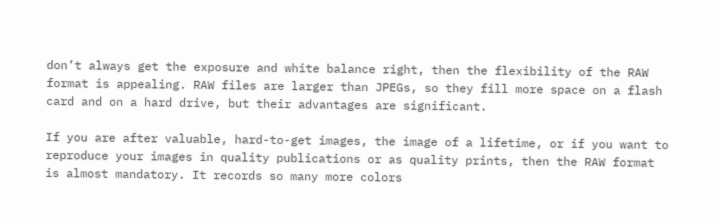don’t always get the exposure and white balance right, then the flexibility of the RAW format is appealing. RAW files are larger than JPEGs, so they fill more space on a flash card and on a hard drive, but their advantages are significant.

If you are after valuable, hard-to-get images, the image of a lifetime, or if you want to reproduce your images in quality publications or as quality prints, then the RAW format is almost mandatory. It records so many more colors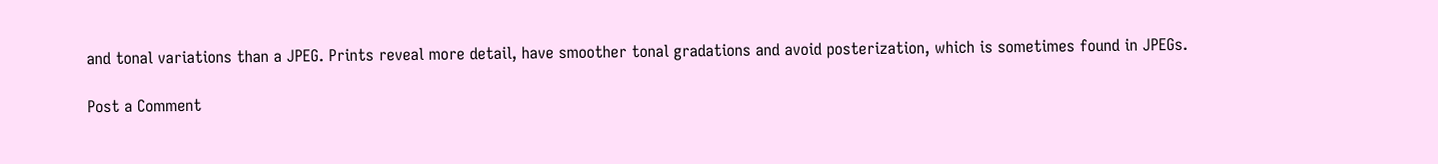and tonal variations than a JPEG. Prints reveal more detail, have smoother tonal gradations and avoid posterization, which is sometimes found in JPEGs.

Post a Comment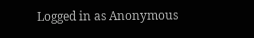Logged in as Anonymous